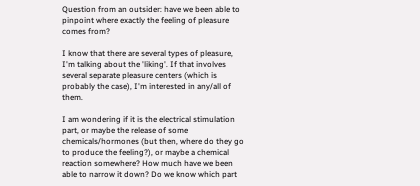Question from an outsider: have we been able to pinpoint where exactly the feeling of pleasure comes from?

I know that there are several types of pleasure, I'm talking about the 'liking'. If that involves several separate pleasure centers (which is probably the case), I'm interested in any/all of them.

I am wondering if it is the electrical stimulation part, or maybe the release of some chemicals/hormones (but then, where do they go to produce the feeling?), or maybe a chemical reaction somewhere? How much have we been able to narrow it down? Do we know which part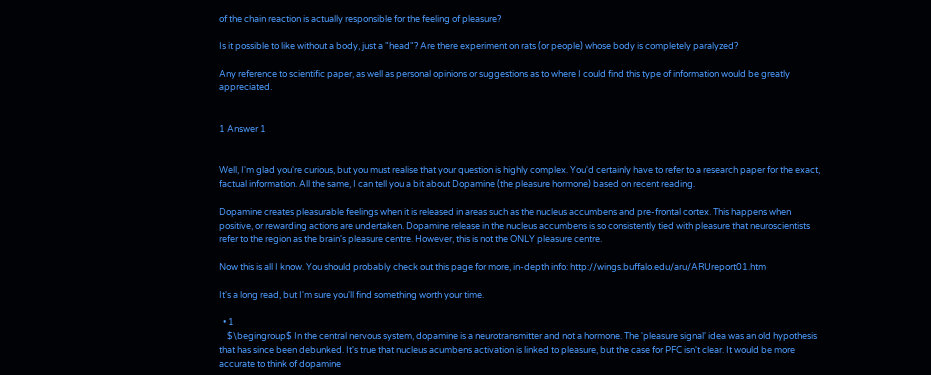of the chain reaction is actually responsible for the feeling of pleasure?

Is it possible to like without a body, just a "head"? Are there experiment on rats (or people) whose body is completely paralyzed?

Any reference to scientific paper, as well as personal opinions or suggestions as to where I could find this type of information would be greatly appreciated.


1 Answer 1


Well, I'm glad you're curious, but you must realise that your question is highly complex. You'd certainly have to refer to a research paper for the exact, factual information. All the same, I can tell you a bit about Dopamine (the pleasure hormone) based on recent reading.

Dopamine creates pleasurable feelings when it is released in areas such as the nucleus accumbens and pre-frontal cortex. This happens when positive, or rewarding actions are undertaken. Dopamine release in the nucleus accumbens is so consistently tied with pleasure that neuroscientists refer to the region as the brain's pleasure centre. However, this is not the ONLY pleasure centre.

Now this is all I know. You should probably check out this page for more, in-depth info: http://wings.buffalo.edu/aru/ARUreport01.htm

It's a long read, but I'm sure you'll find something worth your time.

  • 1
    $\begingroup$ In the central nervous system, dopamine is a neurotransmitter and not a hormone. The 'pleasure signal' idea was an old hypothesis that has since been debunked. It's true that nucleus acumbens activation is linked to pleasure, but the case for PFC isn't clear. It would be more accurate to think of dopamine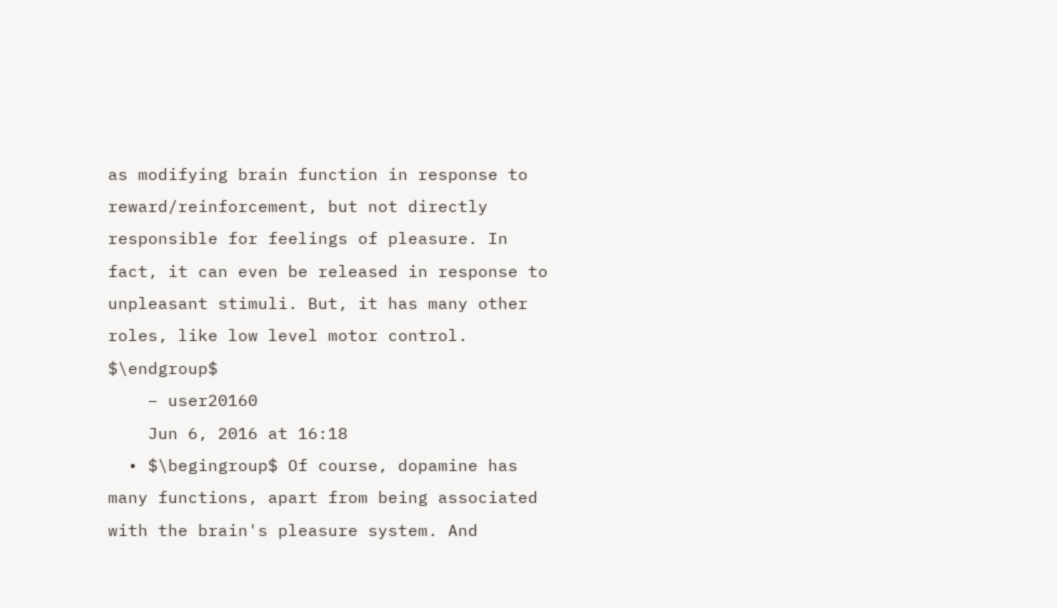as modifying brain function in response to reward/reinforcement, but not directly responsible for feelings of pleasure. In fact, it can even be released in response to unpleasant stimuli. But, it has many other roles, like low level motor control. $\endgroup$
    – user20160
    Jun 6, 2016 at 16:18
  • $\begingroup$ Of course, dopamine has many functions, apart from being associated with the brain's pleasure system. And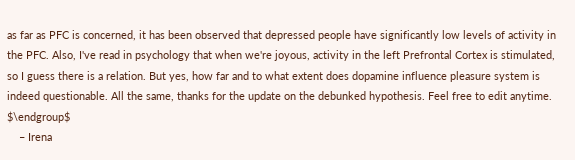as far as PFC is concerned, it has been observed that depressed people have significantly low levels of activity in the PFC. Also, I've read in psychology that when we're joyous, activity in the left Prefrontal Cortex is stimulated, so I guess there is a relation. But yes, how far and to what extent does dopamine influence pleasure system is indeed questionable. All the same, thanks for the update on the debunked hypothesis. Feel free to edit anytime. $\endgroup$
    – Irena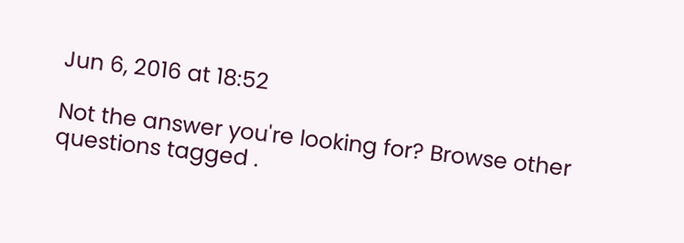Jun 6, 2016 at 18:52

Not the answer you're looking for? Browse other questions tagged .